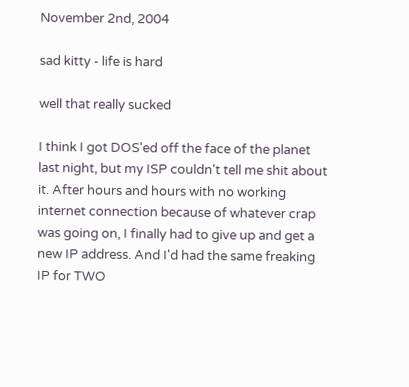November 2nd, 2004

sad kitty - life is hard

well that really sucked

I think I got DOS'ed off the face of the planet last night, but my ISP couldn't tell me shit about it. After hours and hours with no working internet connection because of whatever crap was going on, I finally had to give up and get a new IP address. And I'd had the same freaking IP for TWO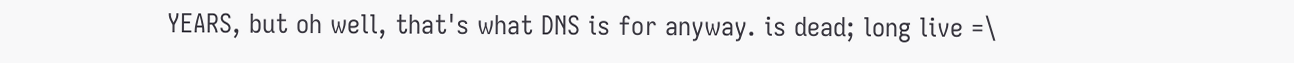YEARS, but oh well, that's what DNS is for anyway. is dead; long live =\